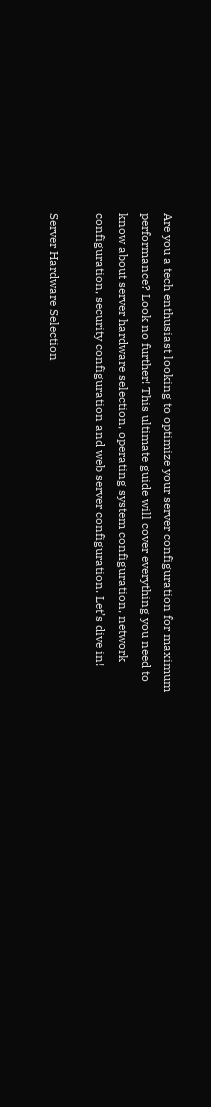Are you a tech enthusiast looking to optimize your server configuration for maximum performance? Look no further! This ultimate guide will cover everything you need to know about server hardware selection, operating system configuration, network configuration, security configuration and web server configuration. Let’s dive in!

Server Hardware Selection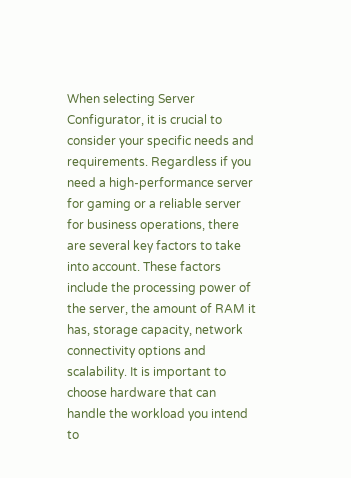When selecting Server Configurator, it is crucial to consider your specific needs and requirements. Regardless if you need a high-performance server for gaming or a reliable server for business operations, there are several key factors to take into account. These factors include the processing power of the server, the amount of RAM it has, storage capacity, network connectivity options and scalability. It is important to choose hardware that can handle the workload you intend to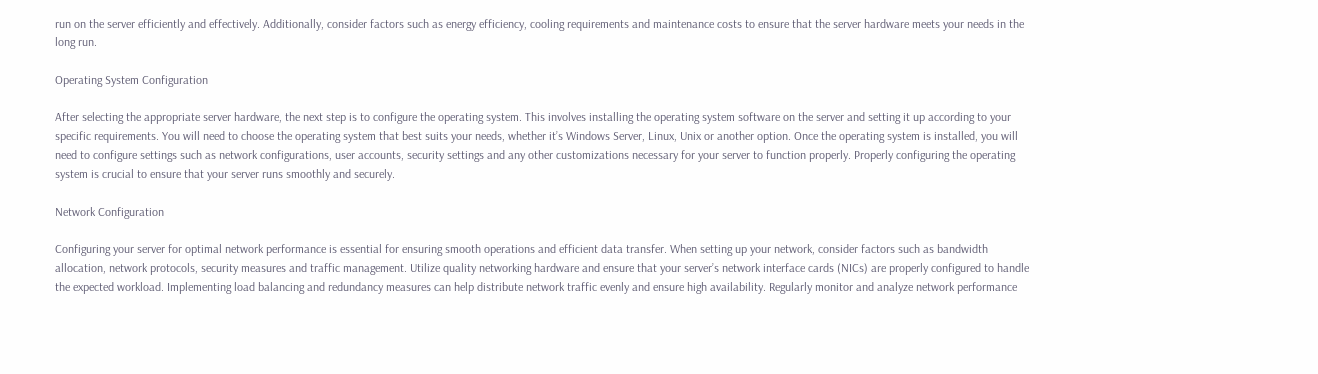run on the server efficiently and effectively. Additionally, consider factors such as energy efficiency, cooling requirements and maintenance costs to ensure that the server hardware meets your needs in the long run.

Operating System Configuration

After selecting the appropriate server hardware, the next step is to configure the operating system. This involves installing the operating system software on the server and setting it up according to your specific requirements. You will need to choose the operating system that best suits your needs, whether it’s Windows Server, Linux, Unix or another option. Once the operating system is installed, you will need to configure settings such as network configurations, user accounts, security settings and any other customizations necessary for your server to function properly. Properly configuring the operating system is crucial to ensure that your server runs smoothly and securely.

Network Configuration

Configuring your server for optimal network performance is essential for ensuring smooth operations and efficient data transfer. When setting up your network, consider factors such as bandwidth allocation, network protocols, security measures and traffic management. Utilize quality networking hardware and ensure that your server’s network interface cards (NICs) are properly configured to handle the expected workload. Implementing load balancing and redundancy measures can help distribute network traffic evenly and ensure high availability. Regularly monitor and analyze network performance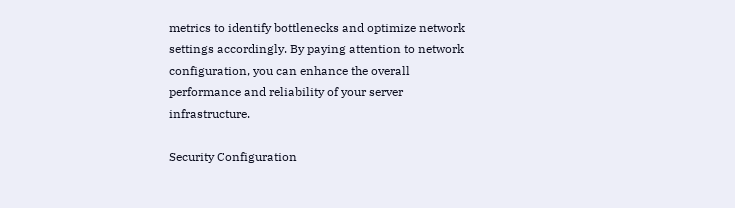metrics to identify bottlenecks and optimize network settings accordingly. By paying attention to network configuration, you can enhance the overall performance and reliability of your server infrastructure.

Security Configuration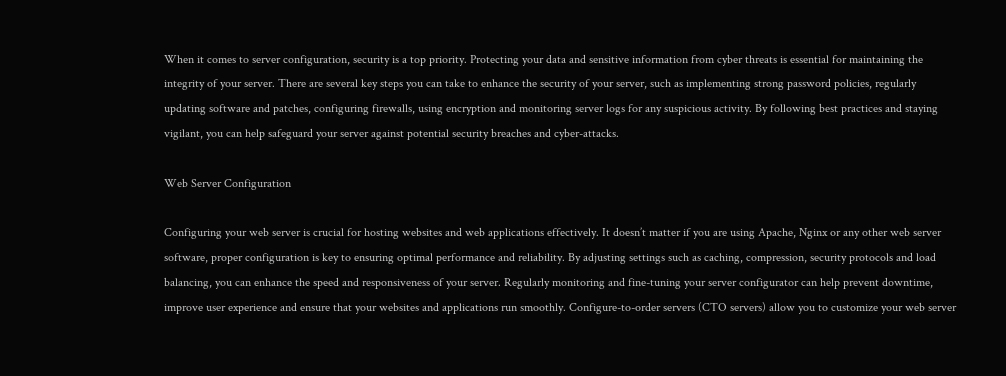When it comes to server configuration, security is a top priority. Protecting your data and sensitive information from cyber threats is essential for maintaining the integrity of your server. There are several key steps you can take to enhance the security of your server, such as implementing strong password policies, regularly updating software and patches, configuring firewalls, using encryption and monitoring server logs for any suspicious activity. By following best practices and staying vigilant, you can help safeguard your server against potential security breaches and cyber-attacks.

Web Server Configuration

Configuring your web server is crucial for hosting websites and web applications effectively. It doesn’t matter if you are using Apache, Nginx or any other web server software, proper configuration is key to ensuring optimal performance and reliability. By adjusting settings such as caching, compression, security protocols and load balancing, you can enhance the speed and responsiveness of your server. Regularly monitoring and fine-tuning your server configurator can help prevent downtime, improve user experience and ensure that your websites and applications run smoothly. Configure-to-order servers (CTO servers) allow you to customize your web server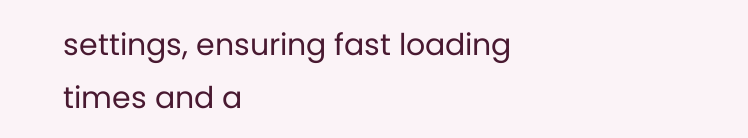settings, ensuring fast loading times and a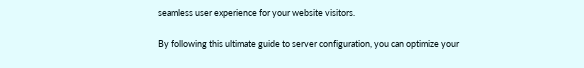seamless user experience for your website visitors.

By following this ultimate guide to server configuration, you can optimize your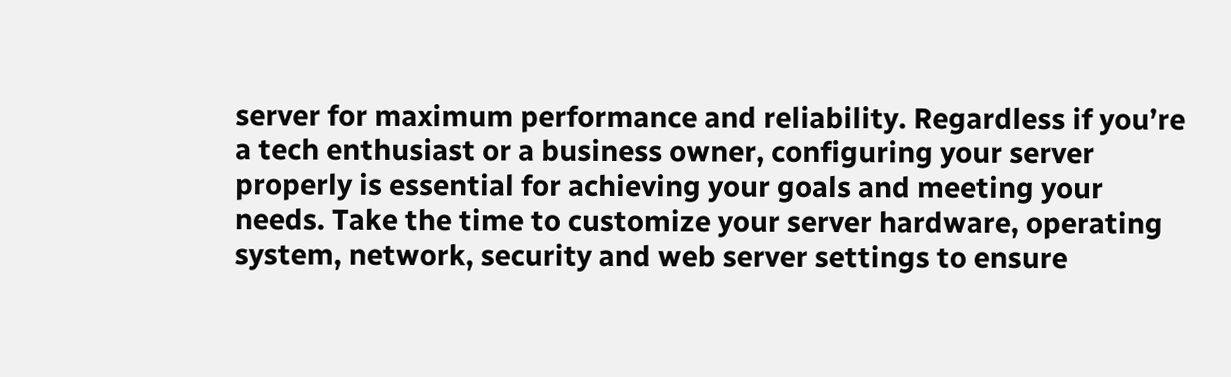server for maximum performance and reliability. Regardless if you’re a tech enthusiast or a business owner, configuring your server properly is essential for achieving your goals and meeting your needs. Take the time to customize your server hardware, operating system, network, security and web server settings to ensure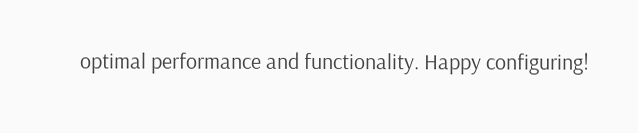optimal performance and functionality. Happy configuring!